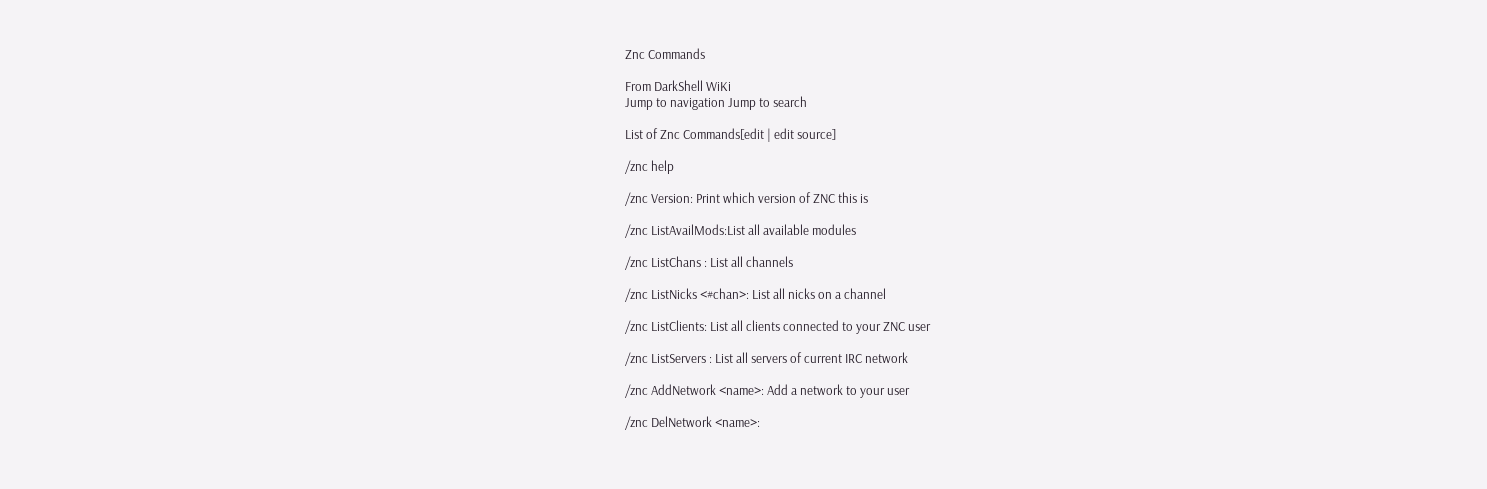Znc Commands

From DarkShell WiKi
Jump to navigation Jump to search

List of Znc Commands[edit | edit source]

/znc help

/znc Version: Print which version of ZNC this is

/znc ListAvailMods:List all available modules

/znc ListChans : List all channels

/znc ListNicks <#chan>: List all nicks on a channel

/znc ListClients: List all clients connected to your ZNC user

/znc ListServers : List all servers of current IRC network

/znc AddNetwork <name>: Add a network to your user

/znc DelNetwork <name>: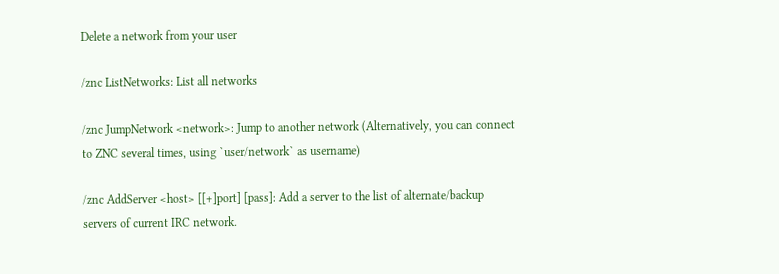Delete a network from your user

/znc ListNetworks: List all networks

/znc JumpNetwork <network>: Jump to another network (Alternatively, you can connect to ZNC several times, using `user/network` as username)

/znc AddServer <host> [[+]port] [pass]: Add a server to the list of alternate/backup servers of current IRC network.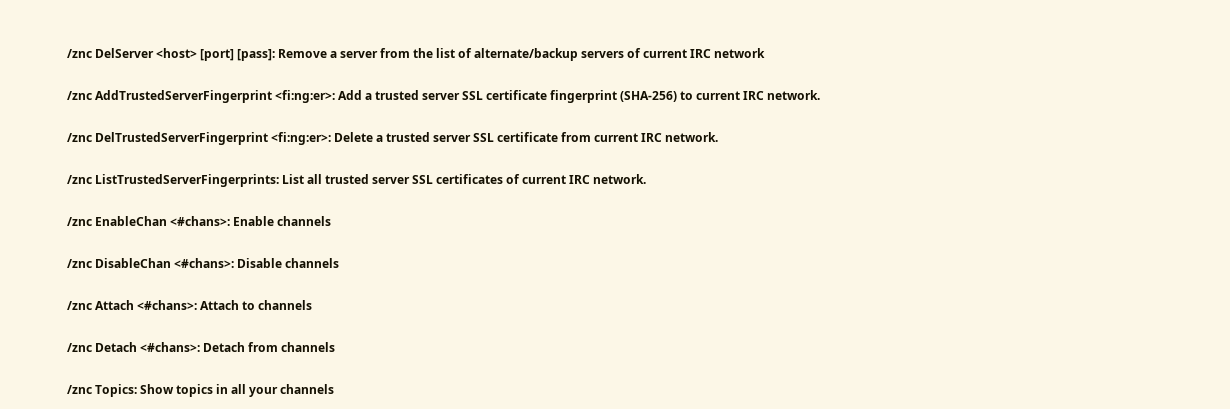/znc DelServer <host> [port] [pass]: Remove a server from the list of alternate/backup servers of current IRC network

/znc AddTrustedServerFingerprint <fi:ng:er>: Add a trusted server SSL certificate fingerprint (SHA-256) to current IRC network.

/znc DelTrustedServerFingerprint <fi:ng:er>: Delete a trusted server SSL certificate from current IRC network.

/znc ListTrustedServerFingerprints: List all trusted server SSL certificates of current IRC network.

/znc EnableChan <#chans>: Enable channels

/znc DisableChan <#chans>: Disable channels

/znc Attach <#chans>: Attach to channels

/znc Detach <#chans>: Detach from channels

/znc Topics: Show topics in all your channels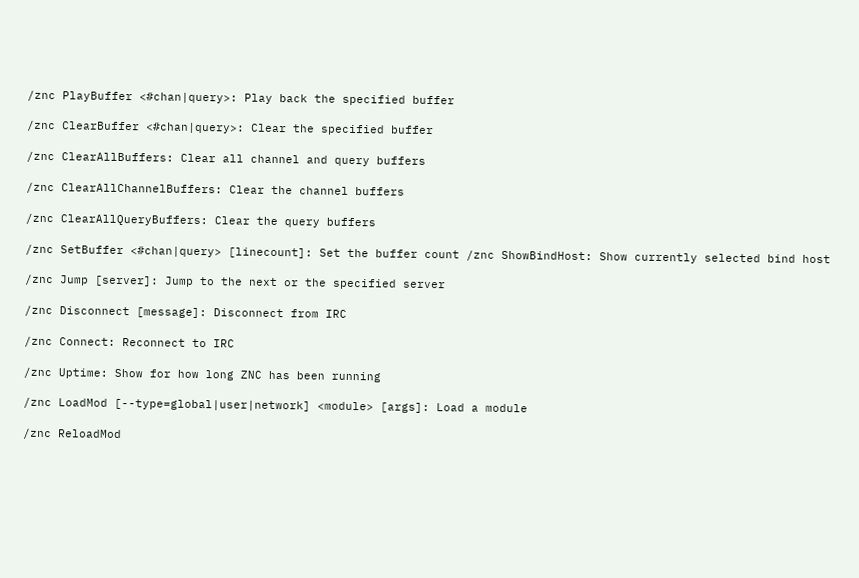/znc PlayBuffer <#chan|query>: Play back the specified buffer

/znc ClearBuffer <#chan|query>: Clear the specified buffer

/znc ClearAllBuffers: Clear all channel and query buffers

/znc ClearAllChannelBuffers: Clear the channel buffers

/znc ClearAllQueryBuffers: Clear the query buffers

/znc SetBuffer <#chan|query> [linecount]: Set the buffer count /znc ShowBindHost: Show currently selected bind host

/znc Jump [server]: Jump to the next or the specified server

/znc Disconnect [message]: Disconnect from IRC

/znc Connect: Reconnect to IRC

/znc Uptime: Show for how long ZNC has been running

/znc LoadMod [--type=global|user|network] <module> [args]: Load a module

/znc ReloadMod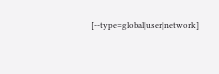[--type=global|user|network]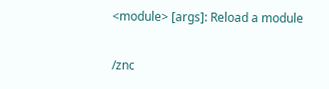<module> [args]: Reload a module

/znc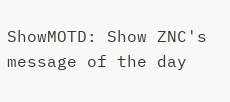ShowMOTD: Show ZNC's message of the day